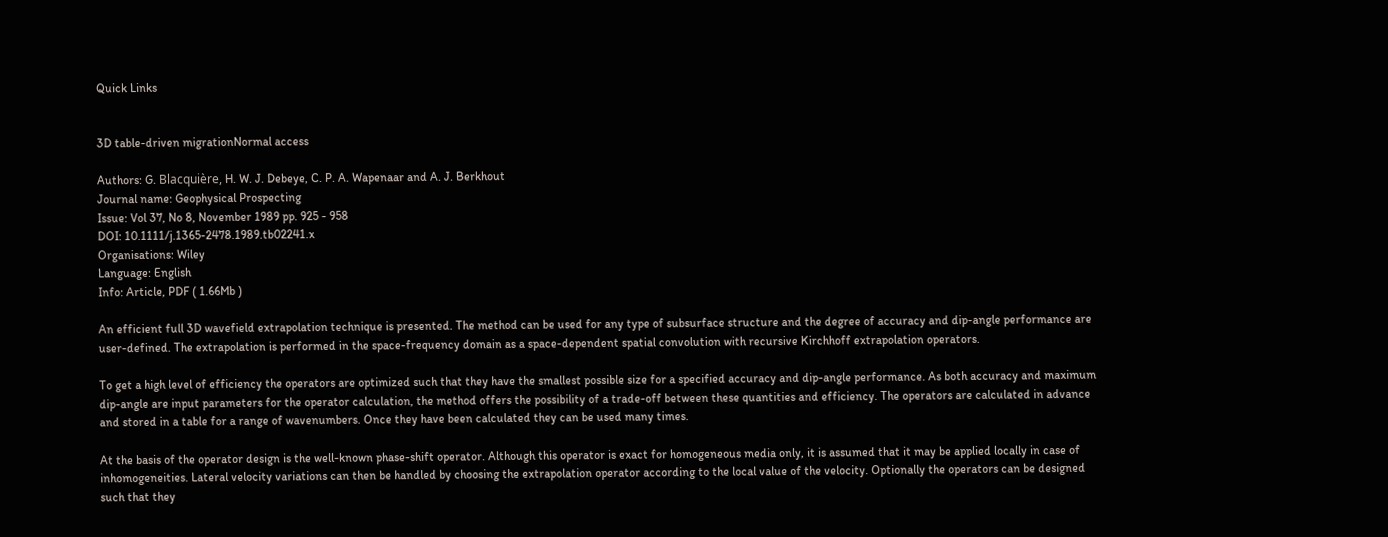Quick Links


3D table-driven migrationNormal access

Authors: G. Blacquière, H. W. J. Debeye, C. P. A. Wapenaar and A. J. Berkhout
Journal name: Geophysical Prospecting
Issue: Vol 37, No 8, November 1989 pp. 925 - 958
DOI: 10.1111/j.1365-2478.1989.tb02241.x
Organisations: Wiley
Language: English
Info: Article, PDF ( 1.66Mb )

An efficient full 3D wavefield extrapolation technique is presented. The method can be used for any type of subsurface structure and the degree of accuracy and dip-angle performance are user-defined. The extrapolation is performed in the space-frequency domain as a space-dependent spatial convolution with recursive Kirchhoff extrapolation operators.

To get a high level of efficiency the operators are optimized such that they have the smallest possible size for a specified accuracy and dip-angle performance. As both accuracy and maximum dip-angle are input parameters for the operator calculation, the method offers the possibility of a trade-off between these quantities and efficiency. The operators are calculated in advance and stored in a table for a range of wavenumbers. Once they have been calculated they can be used many times.

At the basis of the operator design is the well-known phase-shift operator. Although this operator is exact for homogeneous media only, it is assumed that it may be applied locally in case of inhomogeneities. Lateral velocity variations can then be handled by choosing the extrapolation operator according to the local value of the velocity. Optionally the operators can be designed such that they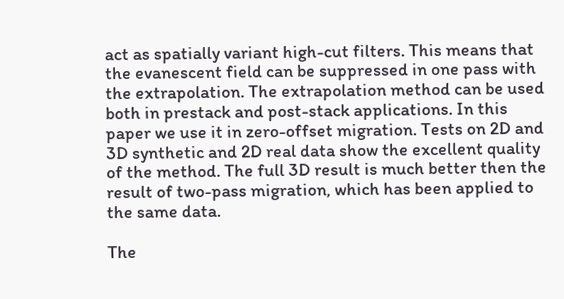act as spatially variant high-cut filters. This means that the evanescent field can be suppressed in one pass with the extrapolation. The extrapolation method can be used both in prestack and post-stack applications. In this paper we use it in zero-offset migration. Tests on 2D and 3D synthetic and 2D real data show the excellent quality of the method. The full 3D result is much better then the result of two-pass migration, which has been applied to the same data.

The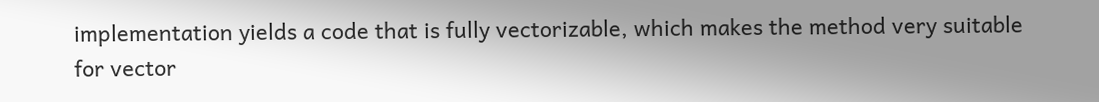implementation yields a code that is fully vectorizable, which makes the method very suitable for vector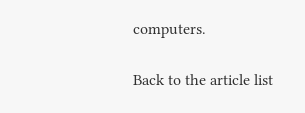computers.

Back to the article list